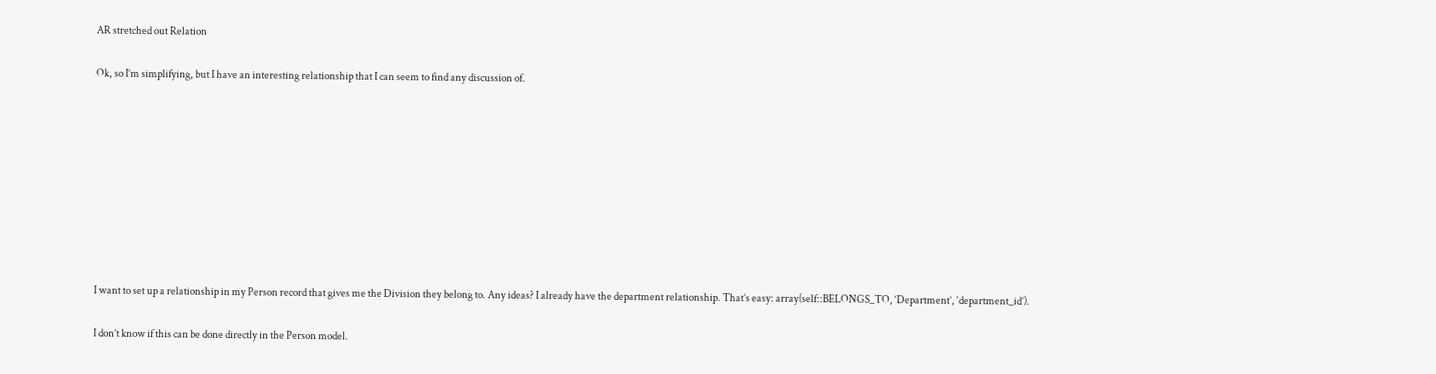AR stretched out Relation

Ok, so I’m simplifying, but I have an interesting relationship that I can seem to find any discussion of.









I want to set up a relationship in my Person record that gives me the Division they belong to. Any ideas? I already have the department relationship. That’s easy: array(self::BELONGS_TO, ‘Department’, ‘department_id’).

I don’t know if this can be done directly in the Person model.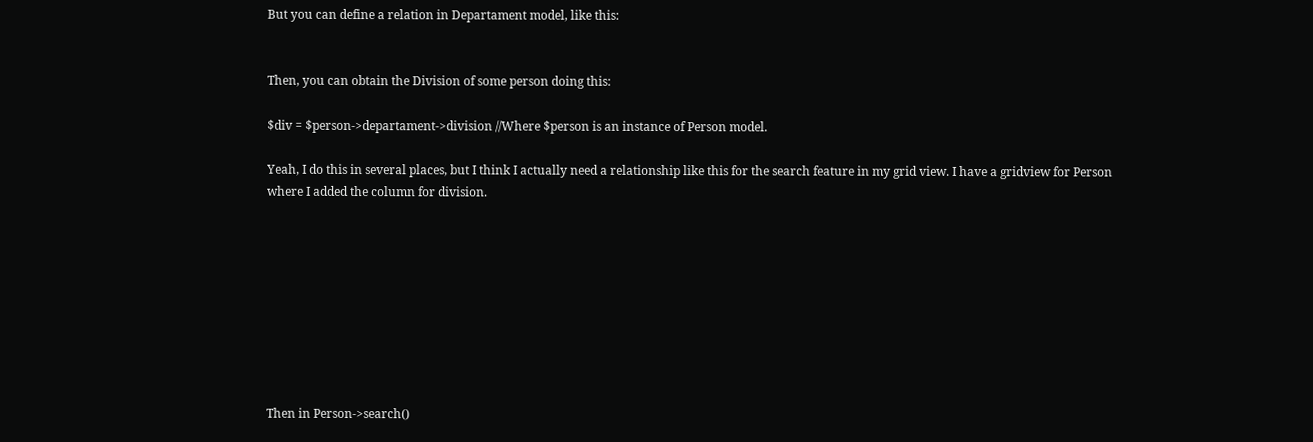But you can define a relation in Departament model, like this:


Then, you can obtain the Division of some person doing this:

$div = $person->departament->division //Where $person is an instance of Person model.

Yeah, I do this in several places, but I think I actually need a relationship like this for the search feature in my grid view. I have a gridview for Person where I added the column for division.









Then in Person->search()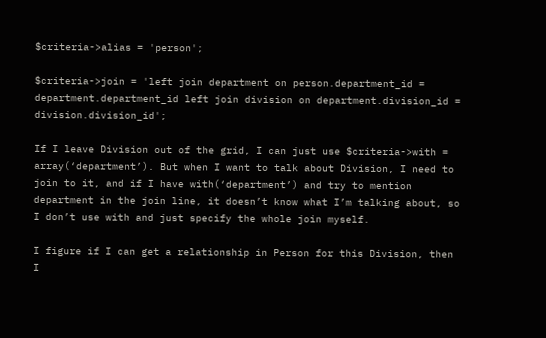$criteria->alias = 'person';

$criteria->join = 'left join department on person.department_id = department.department_id left join division on department.division_id = division.division_id';

If I leave Division out of the grid, I can just use $criteria->with = array(‘department’). But when I want to talk about Division, I need to join to it, and if I have with(‘department’) and try to mention department in the join line, it doesn’t know what I’m talking about, so I don’t use with and just specify the whole join myself.

I figure if I can get a relationship in Person for this Division, then I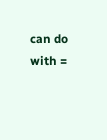can do with =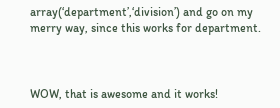array(‘department’,‘division’) and go on my merry way, since this works for department.



WOW, that is awesome and it works!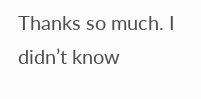Thanks so much. I didn’t know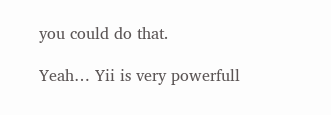you could do that.

Yeah… Yii is very powerfull